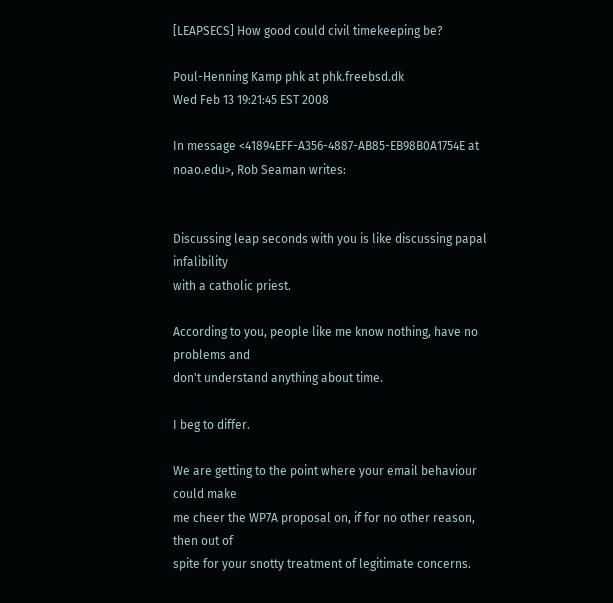[LEAPSECS] How good could civil timekeeping be?

Poul-Henning Kamp phk at phk.freebsd.dk
Wed Feb 13 19:21:45 EST 2008

In message <41894EFF-A356-4887-AB85-EB98B0A1754E at noao.edu>, Rob Seaman writes:


Discussing leap seconds with you is like discussing papal infalibility
with a catholic priest.

According to you, people like me know nothing, have no problems and
don't understand anything about time.

I beg to differ.

We are getting to the point where your email behaviour could make
me cheer the WP7A proposal on, if for no other reason, then out of
spite for your snotty treatment of legitimate concerns.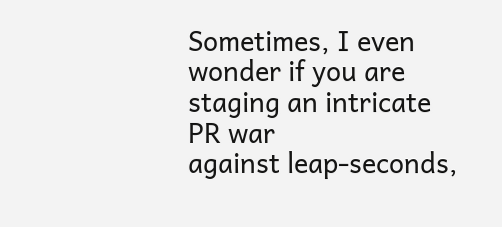Sometimes, I even wonder if you are staging an intricate PR war
against leap-seconds,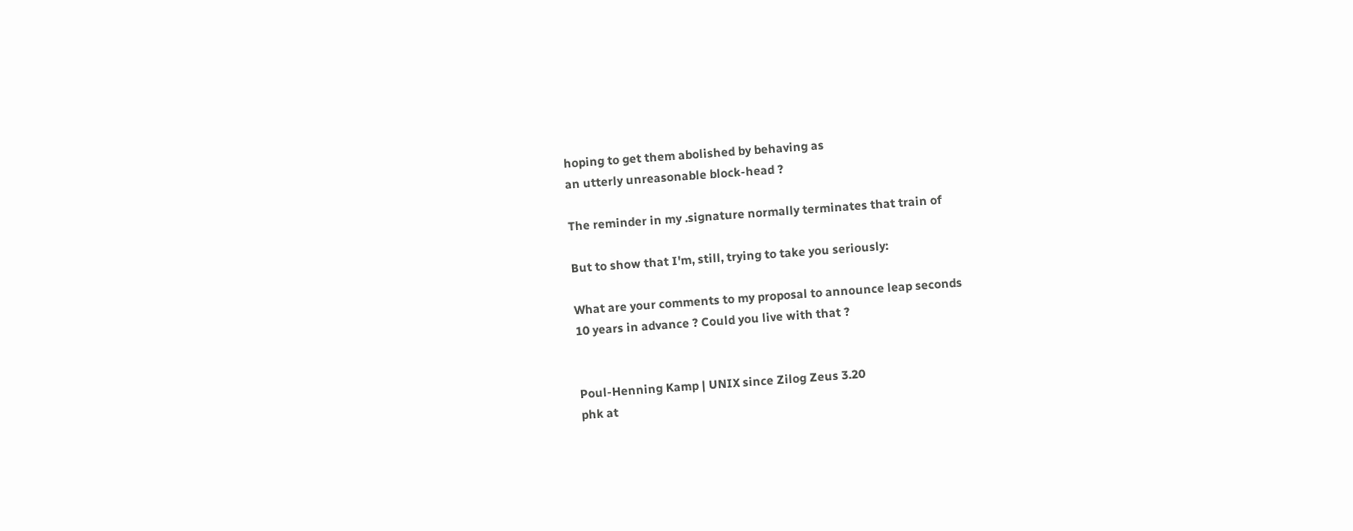hoping to get them abolished by behaving as
an utterly unreasonable block-head ?

The reminder in my .signature normally terminates that train of

But to show that I'm, still, trying to take you seriously:

What are your comments to my proposal to announce leap seconds
10 years in advance ? Could you live with that ?


Poul-Henning Kamp | UNIX since Zilog Zeus 3.20
phk at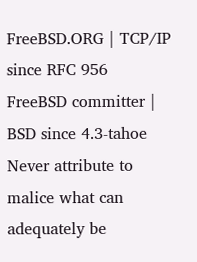FreeBSD.ORG | TCP/IP since RFC 956
FreeBSD committer | BSD since 4.3-tahoe
Never attribute to malice what can adequately be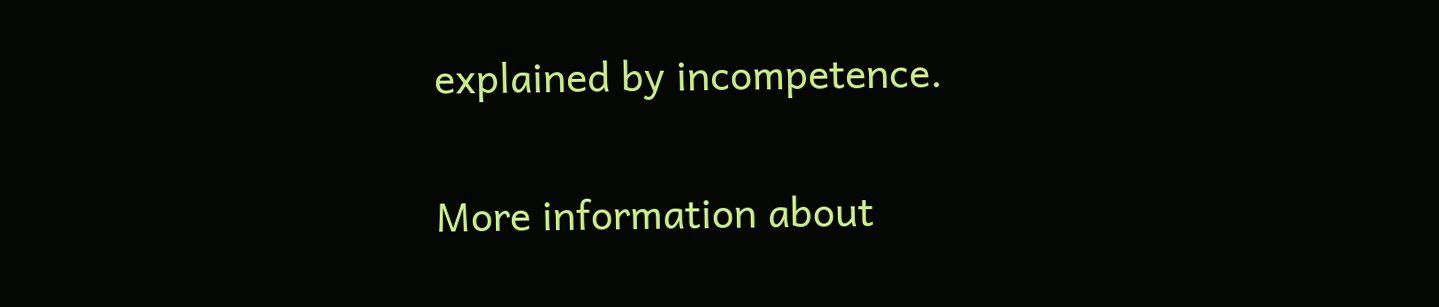explained by incompetence.

More information about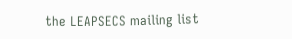the LEAPSECS mailing list